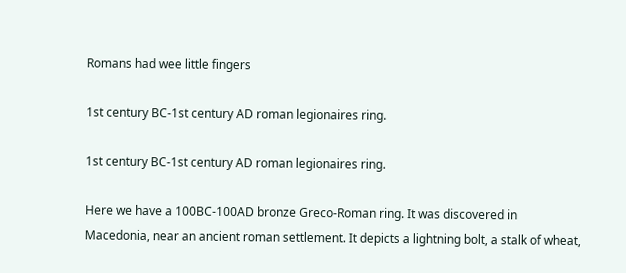Romans had wee little fingers

1st century BC-1st century AD roman legionaires ring.

1st century BC-1st century AD roman legionaires ring.

Here we have a 100BC-100AD bronze Greco-Roman ring. It was discovered in Macedonia, near an ancient roman settlement. It depicts a lightning bolt, a stalk of wheat,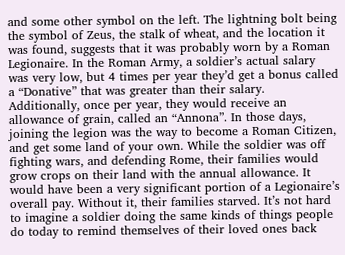and some other symbol on the left. The lightning bolt being the symbol of Zeus, the stalk of wheat, and the location it was found, suggests that it was probably worn by a Roman Legionaire. In the Roman Army, a soldier’s actual salary was very low, but 4 times per year they’d get a bonus called a “Donative” that was greater than their salary. Additionally, once per year, they would receive an allowance of grain, called an “Annona”. In those days, joining the legion was the way to become a Roman Citizen, and get some land of your own. While the soldier was off fighting wars, and defending Rome, their families would grow crops on their land with the annual allowance. It would have been a very significant portion of a Legionaire’s overall pay. Without it, their families starved. It’s not hard to imagine a soldier doing the same kinds of things people do today to remind themselves of their loved ones back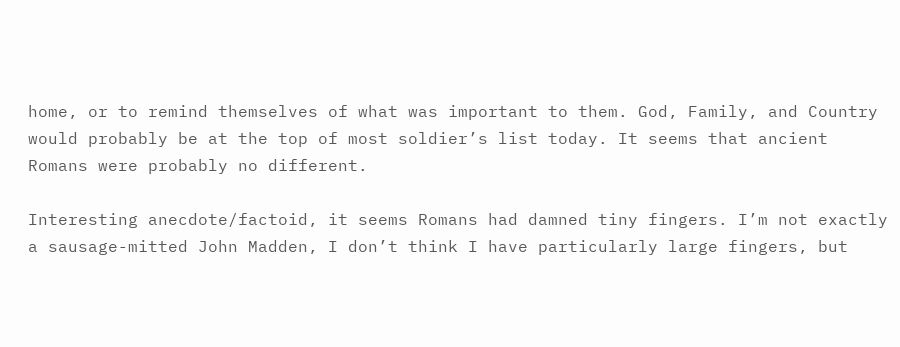home, or to remind themselves of what was important to them. God, Family, and Country would probably be at the top of most soldier’s list today. It seems that ancient Romans were probably no different.

Interesting anecdote/factoid, it seems Romans had damned tiny fingers. I’m not exactly a sausage-mitted John Madden, I don’t think I have particularly large fingers, but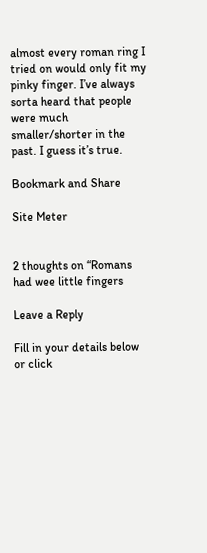almost every roman ring I tried on would only fit my pinky finger. I’ve always sorta heard that people were much smaller/shorter in the past. I guess it’s true.

Bookmark and Share

Site Meter


2 thoughts on “Romans had wee little fingers

Leave a Reply

Fill in your details below or click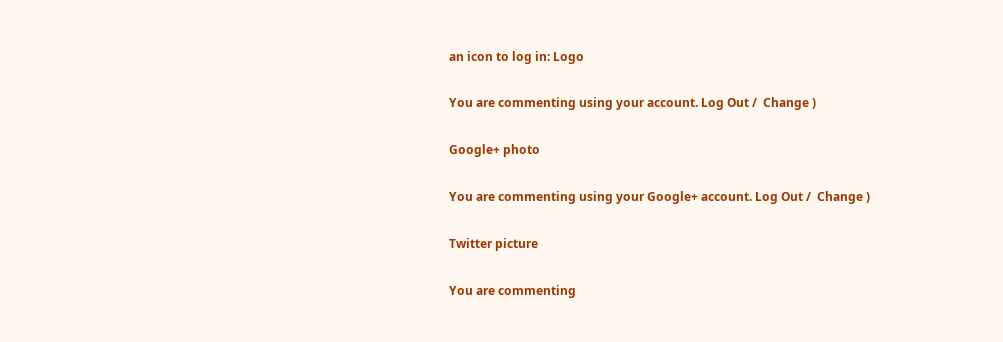an icon to log in: Logo

You are commenting using your account. Log Out /  Change )

Google+ photo

You are commenting using your Google+ account. Log Out /  Change )

Twitter picture

You are commenting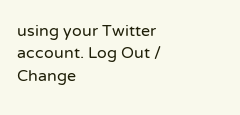using your Twitter account. Log Out /  Change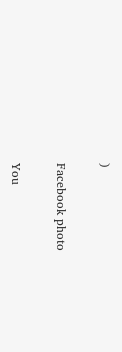)

Facebook photo

You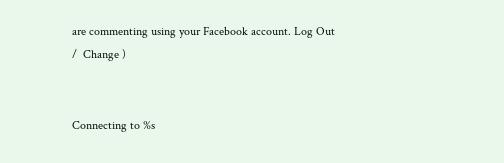are commenting using your Facebook account. Log Out /  Change )


Connecting to %s